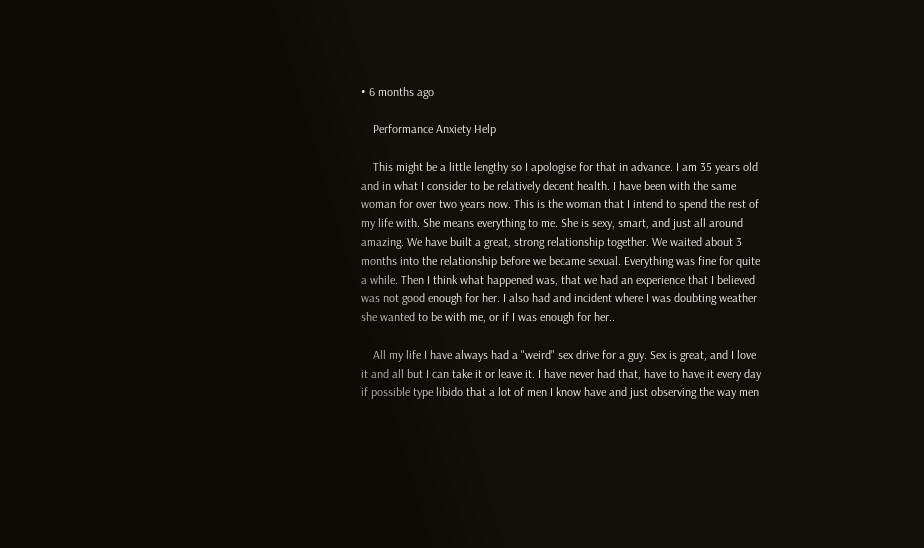• 6 months ago

    Performance Anxiety Help

    This might be a little lengthy so I apologise for that in advance. I am 35 years old and in what I consider to be relatively decent health. I have been with the same woman for over two years now. This is the woman that I intend to spend the rest of my life with. She means everything to me. She is sexy, smart, and just all around amazing. We have built a great, strong relationship together. We waited about 3 months into the relationship before we became sexual. Everything was fine for quite a while. Then I think what happened was, that we had an experience that I believed was not good enough for her. I also had and incident where I was doubting weather she wanted to be with me, or if I was enough for her..

    All my life I have always had a "weird" sex drive for a guy. Sex is great, and I love it and all but I can take it or leave it. I have never had that, have to have it every day if possible type libido that a lot of men I know have and just observing the way men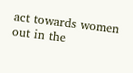act towards women out in the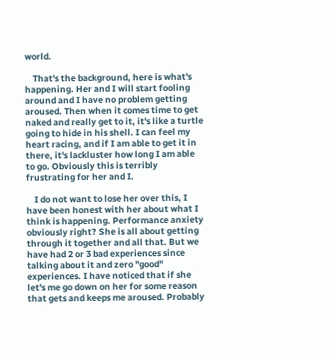world.

    That's the background, here is what's happening. Her and I will start fooling around and I have no problem getting aroused. Then when it comes time to get naked and really get to it, it's like a turtle going to hide in his shell. I can feel my heart racing, and if I am able to get it in there, it's lackluster how long I am able to go. Obviously this is terribly frustrating for her and I.

    I do not want to lose her over this, I have been honest with her about what I think is happening. Performance anxiety obviously right? She is all about getting through it together and all that. But we have had 2 or 3 bad experiences since talking about it and zero "good" experiences. I have noticed that if she let's me go down on her for some reason that gets and keeps me aroused. Probably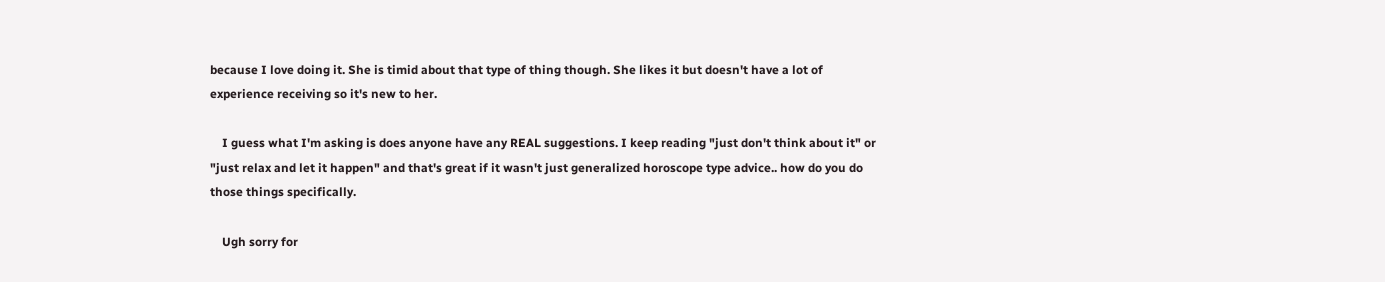because I love doing it. She is timid about that type of thing though. She likes it but doesn't have a lot of experience receiving so it's new to her.

    I guess what I'm asking is does anyone have any REAL suggestions. I keep reading "just don't think about it" or "just relax and let it happen" and that's great if it wasn't just generalized horoscope type advice.. how do you do those things specifically.

    Ugh sorry for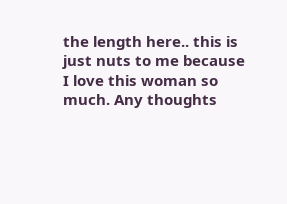the length here.. this is just nuts to me because I love this woman so much. Any thoughts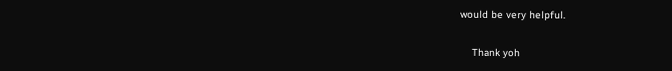would be very helpful.

    Thank yoh